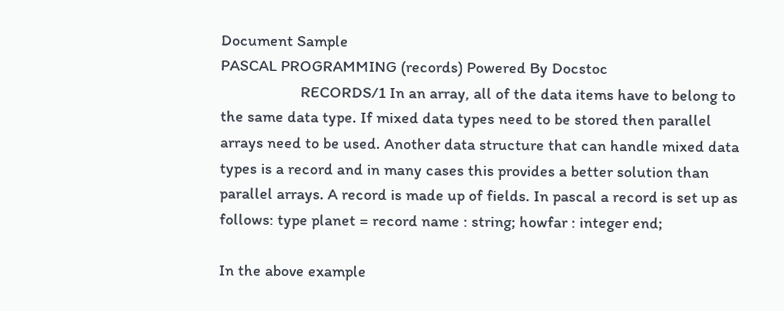Document Sample
PASCAL PROGRAMMING (records) Powered By Docstoc
                    RECORDS/1 In an array, all of the data items have to belong to the same data type. If mixed data types need to be stored then parallel arrays need to be used. Another data structure that can handle mixed data types is a record and in many cases this provides a better solution than parallel arrays. A record is made up of fields. In pascal a record is set up as follows: type planet = record name : string; howfar : integer end;

In the above example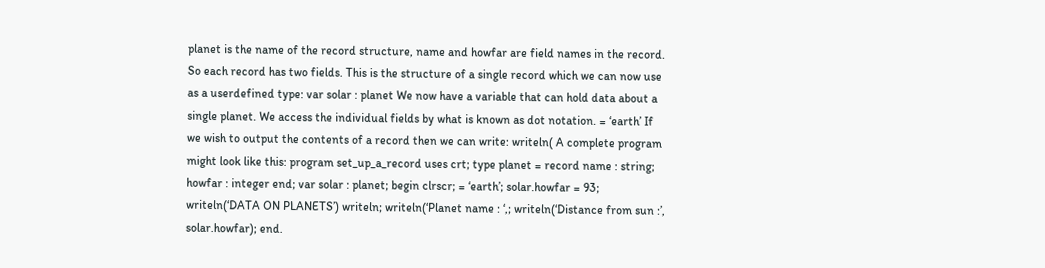planet is the name of the record structure, name and howfar are field names in the record. So each record has two fields. This is the structure of a single record which we can now use as a userdefined type: var solar : planet We now have a variable that can hold data about a single planet. We access the individual fields by what is known as dot notation. = ‘earth’ If we wish to output the contents of a record then we can write: writeln( A complete program might look like this: program set_up_a_record uses crt; type planet = record name : string; howfar : integer end; var solar : planet; begin clrscr; = ‘earth’; solar.howfar = 93; writeln(‘DATA ON PLANETS’) writeln; writeln(‘Planet name : ‘,; writeln(‘Distance from sun :’, solar.howfar); end.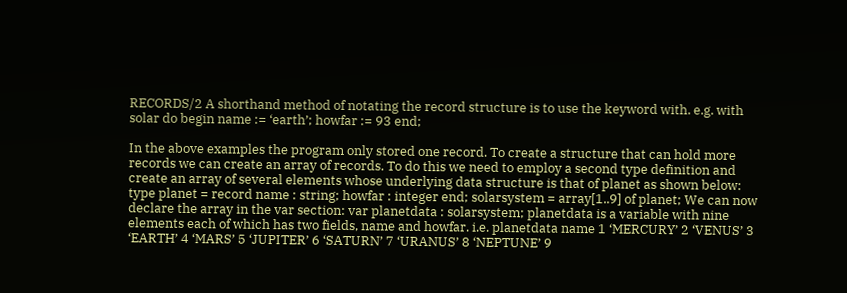RECORDS/2 A shorthand method of notating the record structure is to use the keyword with. e.g. with solar do begin name := ‘earth’; howfar := 93 end;

In the above examples the program only stored one record. To create a structure that can hold more records we can create an array of records. To do this we need to employ a second type definition and create an array of several elements whose underlying data structure is that of planet as shown below: type planet = record name : string; howfar : integer end; solarsystem = array[1..9] of planet; We can now declare the array in the var section: var planetdata : solarsystem; planetdata is a variable with nine elements each of which has two fields, name and howfar. i.e. planetdata name 1 ‘MERCURY’ 2 ‘VENUS’ 3 ‘EARTH’ 4 ‘MARS’ 5 ‘JUPITER’ 6 ‘SATURN’ 7 ‘URANUS’ 8 ‘NEPTUNE’ 9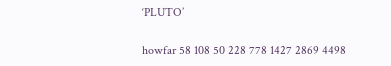‘PLUTO’

howfar 58 108 50 228 778 1427 2869 4498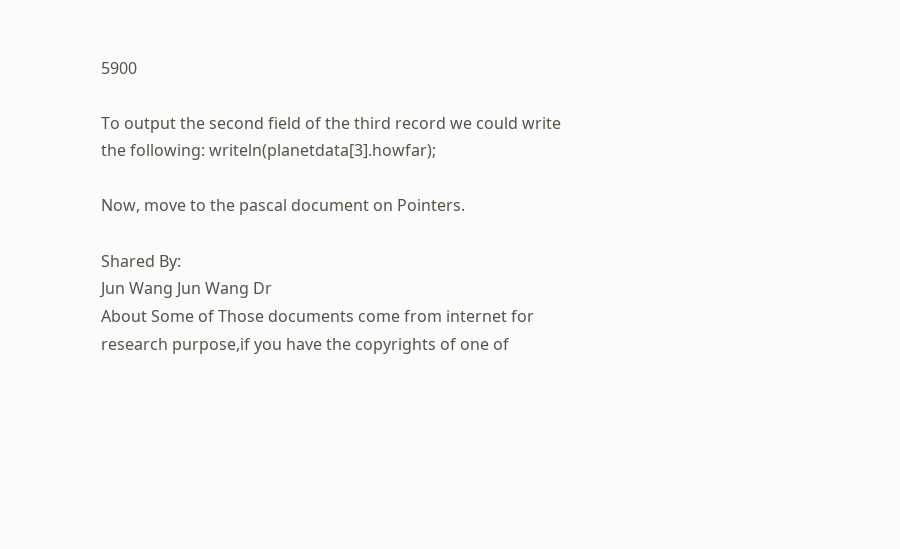5900

To output the second field of the third record we could write the following: writeln(planetdata[3].howfar);

Now, move to the pascal document on Pointers.

Shared By:
Jun Wang Jun Wang Dr
About Some of Those documents come from internet for research purpose,if you have the copyrights of one of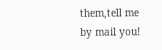them,tell me by mail you!